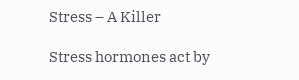Stress – A Killer

Stress hormones act by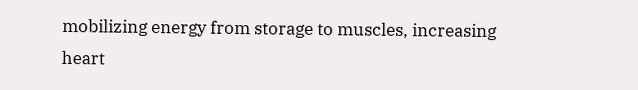mobilizing energy from storage to muscles, increasing heart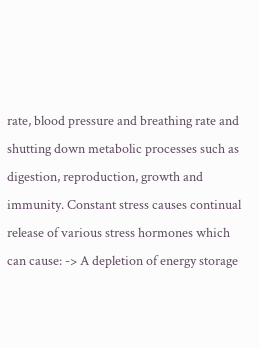rate, blood pressure and breathing rate and shutting down metabolic processes such as digestion, reproduction, growth and immunity. Constant stress causes continual release of various stress hormones which can cause: -> A depletion of energy storage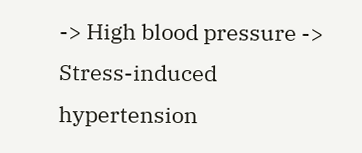-> High blood pressure -> Stress-induced hypertension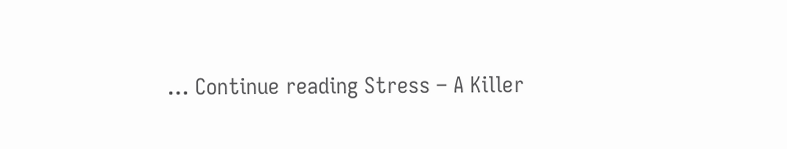… Continue reading Stress – A Killer